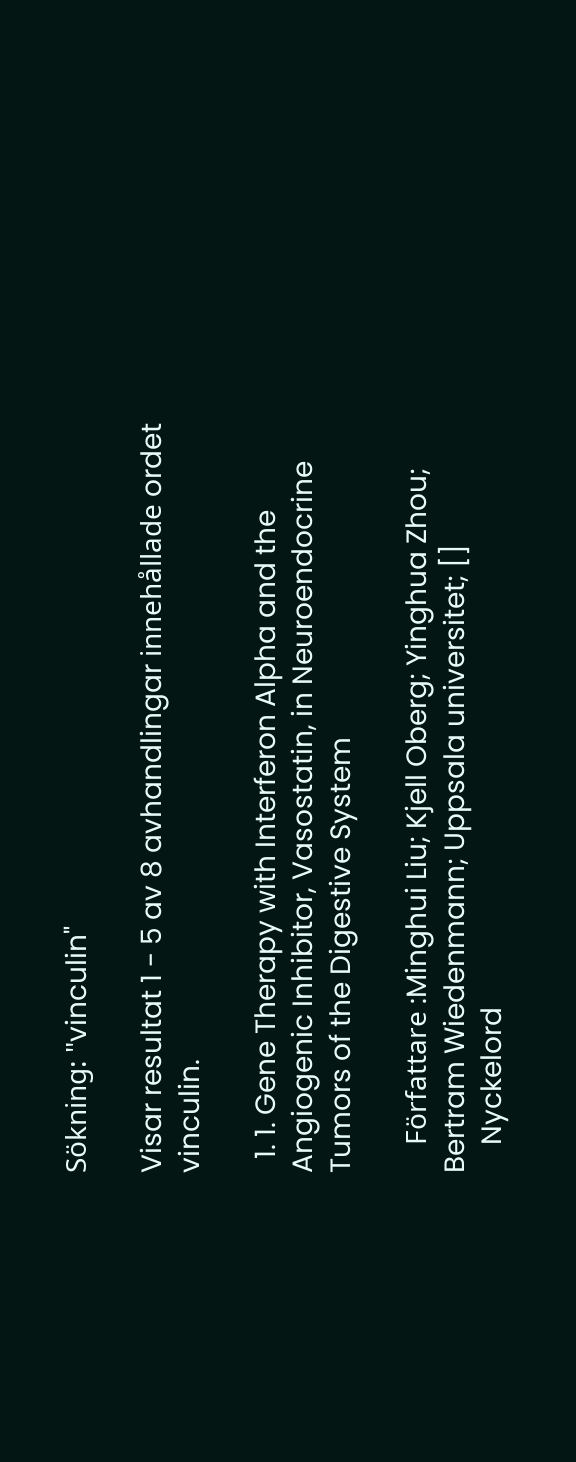Sökning: "vinculin"

Visar resultat 1 - 5 av 8 avhandlingar innehållade ordet vinculin.

  1. 1. Gene Therapy with Interferon Alpha and the Angiogenic Inhibitor, Vasostatin, in Neuroendocrine Tumors of the Digestive System

    Författare :Minghui Liu; Kjell Oberg; Yinghua Zhou; Bertram Wiedenmann; Uppsala universitet; []
    Nyckelord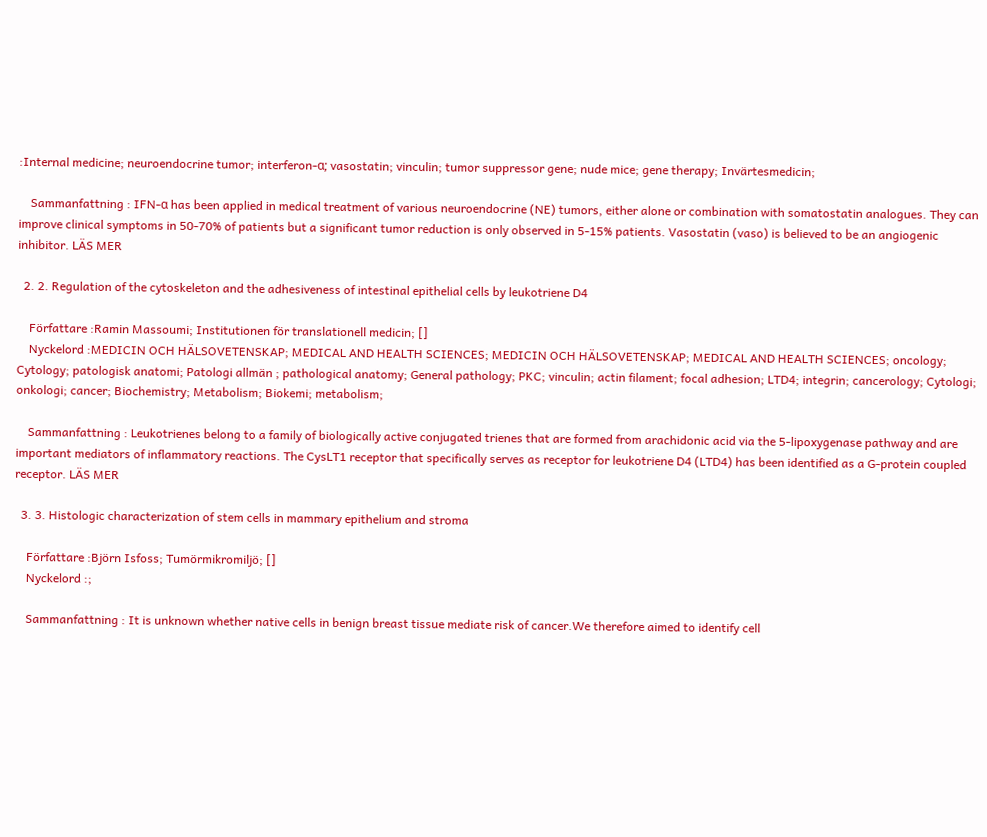:Internal medicine; neuroendocrine tumor; interferon-α; vasostatin; vinculin; tumor suppressor gene; nude mice; gene therapy; Invärtesmedicin;

    Sammanfattning : IFN-α has been applied in medical treatment of various neuroendocrine (NE) tumors, either alone or combination with somatostatin analogues. They can improve clinical symptoms in 50-70% of patients but a significant tumor reduction is only observed in 5-15% patients. Vasostatin (vaso) is believed to be an angiogenic inhibitor. LÄS MER

  2. 2. Regulation of the cytoskeleton and the adhesiveness of intestinal epithelial cells by leukotriene D4

    Författare :Ramin Massoumi; Institutionen för translationell medicin; []
    Nyckelord :MEDICIN OCH HÄLSOVETENSKAP; MEDICAL AND HEALTH SCIENCES; MEDICIN OCH HÄLSOVETENSKAP; MEDICAL AND HEALTH SCIENCES; oncology; Cytology; patologisk anatomi; Patologi allmän ; pathological anatomy; General pathology; PKC; vinculin; actin filament; focal adhesion; LTD4; integrin; cancerology; Cytologi; onkologi; cancer; Biochemistry; Metabolism; Biokemi; metabolism;

    Sammanfattning : Leukotrienes belong to a family of biologically active conjugated trienes that are formed from arachidonic acid via the 5-lipoxygenase pathway and are important mediators of inflammatory reactions. The CysLT1 receptor that specifically serves as receptor for leukotriene D4 (LTD4) has been identified as a G-protein coupled receptor. LÄS MER

  3. 3. Histologic characterization of stem cells in mammary epithelium and stroma

    Författare :Björn Isfoss; Tumörmikromiljö; []
    Nyckelord :;

    Sammanfattning : It is unknown whether native cells in benign breast tissue mediate risk of cancer.We therefore aimed to identify cell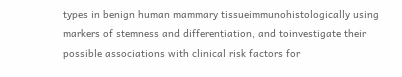types in benign human mammary tissueimmunohistologically using markers of stemness and differentiation, and toinvestigate their possible associations with clinical risk factors for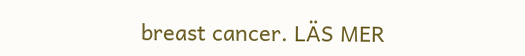breast cancer. LÄS MER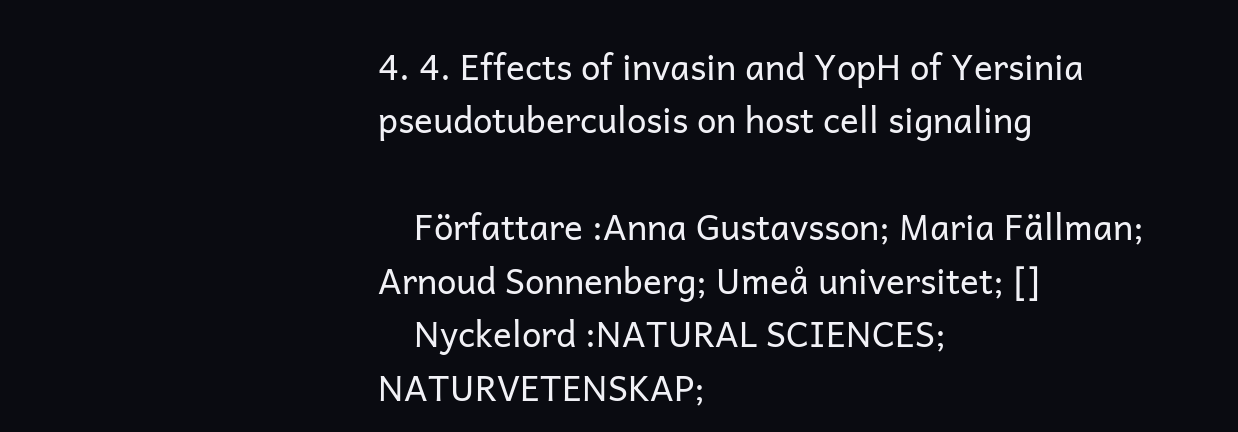4. 4. Effects of invasin and YopH of Yersinia pseudotuberculosis on host cell signaling

    Författare :Anna Gustavsson; Maria Fällman; Arnoud Sonnenberg; Umeå universitet; []
    Nyckelord :NATURAL SCIENCES; NATURVETENSKAP;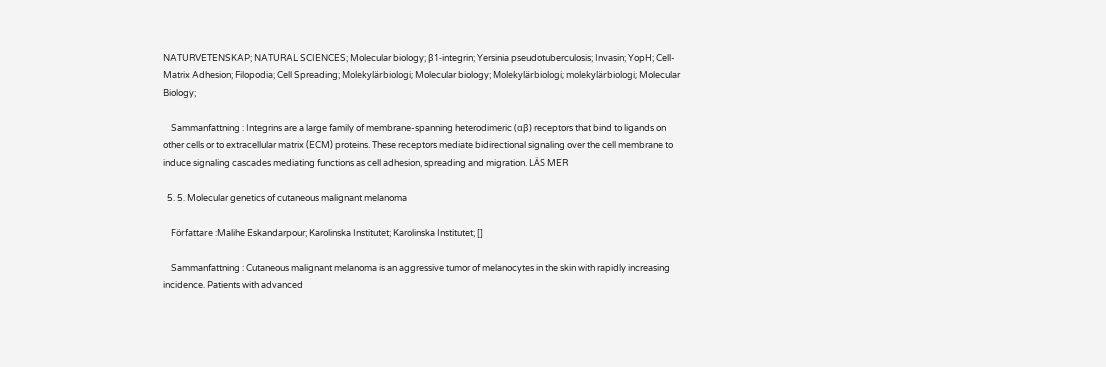NATURVETENSKAP; NATURAL SCIENCES; Molecular biology; β1-integrin; Yersinia pseudotuberculosis; Invasin; YopH; Cell-Matrix Adhesion; Filopodia; Cell Spreading; Molekylärbiologi; Molecular biology; Molekylärbiologi; molekylärbiologi; Molecular Biology;

    Sammanfattning : Integrins are a large family of membrane-spanning heterodimeric (αβ) receptors that bind to ligands on other cells or to extracellular matrix (ECM) proteins. These receptors mediate bidirectional signaling over the cell membrane to induce signaling cascades mediating functions as cell adhesion, spreading and migration. LÄS MER

  5. 5. Molecular genetics of cutaneous malignant melanoma

    Författare :Malihe Eskandarpour; Karolinska Institutet; Karolinska Institutet; []

    Sammanfattning : Cutaneous malignant melanoma is an aggressive tumor of melanocytes in the skin with rapidly increasing incidence. Patients with advanced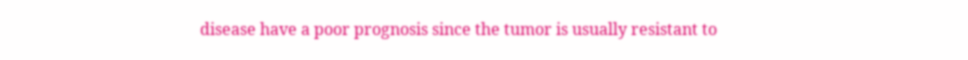disease have a poor prognosis since the tumor is usually resistant to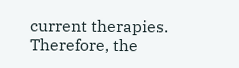current therapies. Therefore, the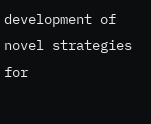development of novel strategies for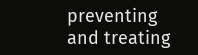preventing and treating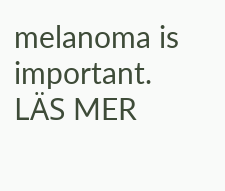melanoma is important. LÄS MER